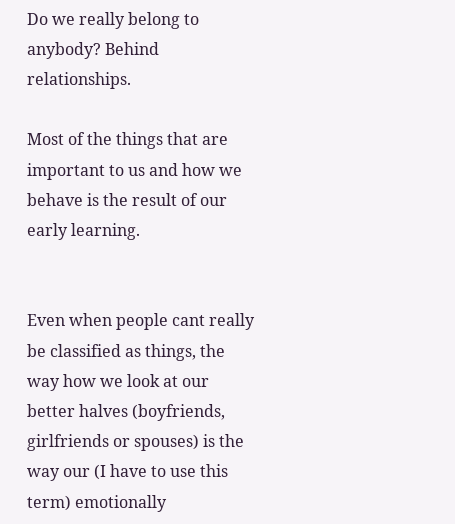Do we really belong to anybody? Behind relationships.

Most of the things that are important to us and how we behave is the result of our early learning.


Even when people cant really be classified as things, the way how we look at our better halves (boyfriends, girlfriends or spouses) is the way our (I have to use this term) emotionally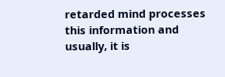retarded mind processes this information and usually, it is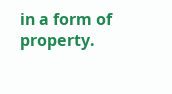in a form of property.